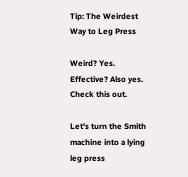Tip: The Weirdest Way to Leg Press

Weird? Yes. Effective? Also yes. Check this out.

Let's turn the Smith machine into a lying leg press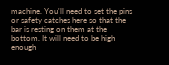machine. You'll need to set the pins or safety catches here so that the bar is resting on them at the bottom. It will need to be high enough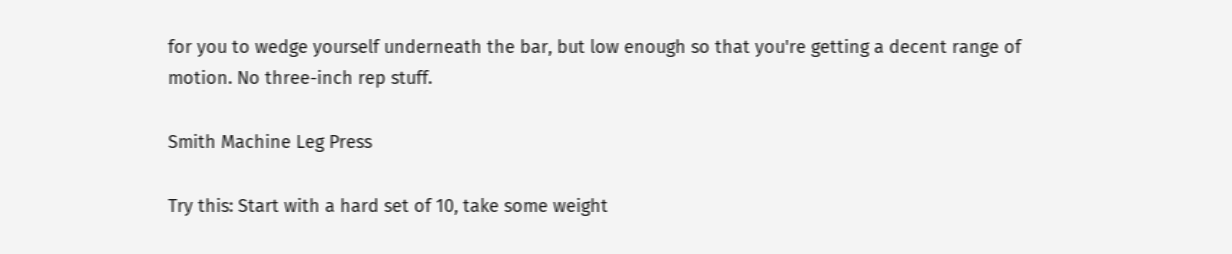for you to wedge yourself underneath the bar, but low enough so that you're getting a decent range of motion. No three-inch rep stuff.

Smith Machine Leg Press

Try this: Start with a hard set of 10, take some weight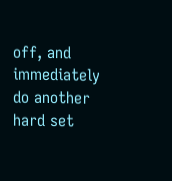off, and immediately do another hard set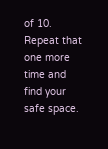of 10. Repeat that one more time and find your safe space.